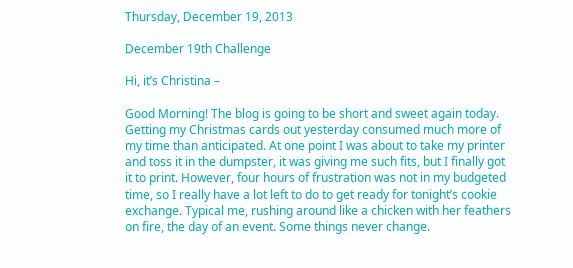Thursday, December 19, 2013

December 19th Challenge

Hi, it’s Christina –

Good Morning! The blog is going to be short and sweet again today. Getting my Christmas cards out yesterday consumed much more of my time than anticipated. At one point I was about to take my printer and toss it in the dumpster, it was giving me such fits, but I finally got it to print. However, four hours of frustration was not in my budgeted time, so I really have a lot left to do to get ready for tonight’s cookie exchange. Typical me, rushing around like a chicken with her feathers on fire, the day of an event. Some things never change.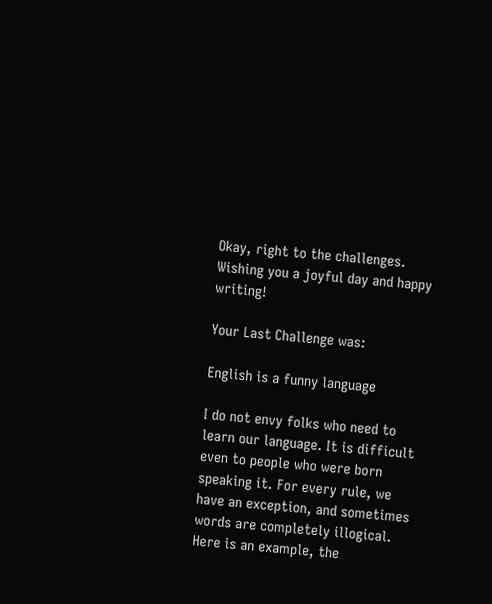Okay, right to the challenges. Wishing you a joyful day and happy writing!

Your Last Challenge was:

English is a funny language

I do not envy folks who need to learn our language. It is difficult even to people who were born speaking it. For every rule, we have an exception, and sometimes words are completely illogical. Here is an example, the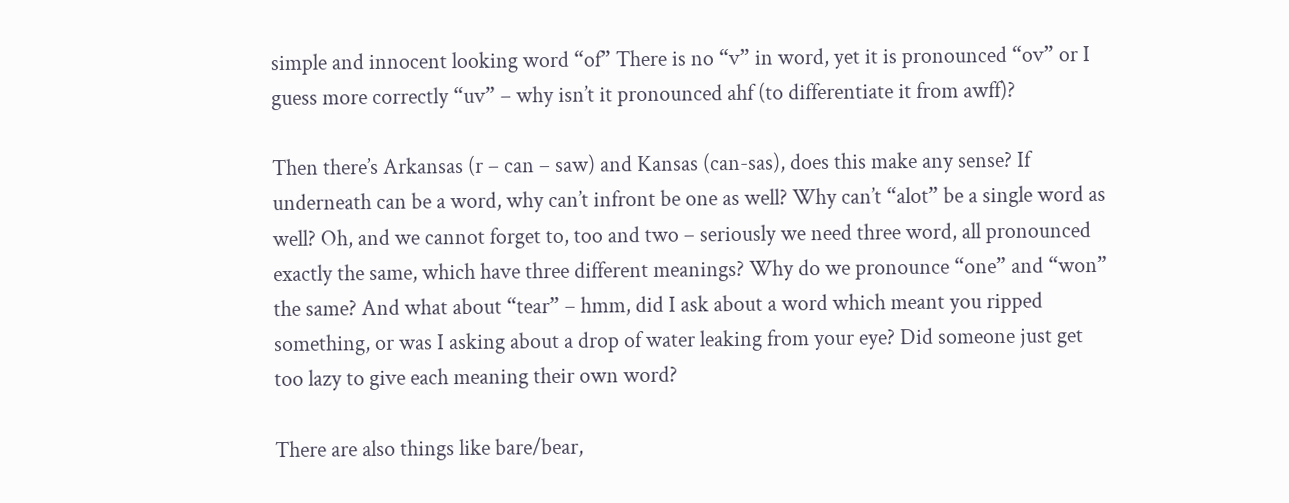simple and innocent looking word “of” There is no “v” in word, yet it is pronounced “ov” or I guess more correctly “uv” – why isn’t it pronounced ahf (to differentiate it from awff)?

Then there’s Arkansas (r – can – saw) and Kansas (can-sas), does this make any sense? If underneath can be a word, why can’t infront be one as well? Why can’t “alot” be a single word as well? Oh, and we cannot forget to, too and two – seriously we need three word, all pronounced exactly the same, which have three different meanings? Why do we pronounce “one” and “won” the same? And what about “tear” – hmm, did I ask about a word which meant you ripped something, or was I asking about a drop of water leaking from your eye? Did someone just get too lazy to give each meaning their own word?

There are also things like bare/bear,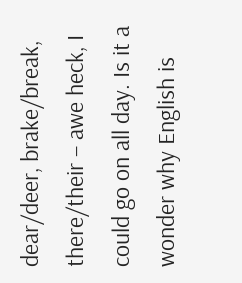dear/deer, brake/break, there/their – awe heck, I could go on all day. Is it a wonder why English is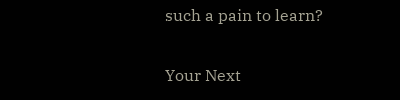such a pain to learn?

Your Next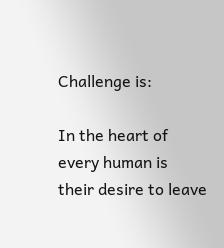Challenge is:

In the heart of every human is their desire to leave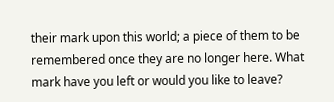their mark upon this world; a piece of them to be remembered once they are no longer here. What mark have you left or would you like to leave?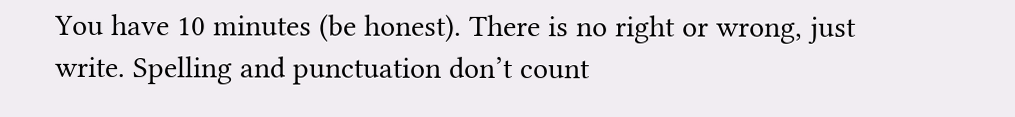You have 10 minutes (be honest). There is no right or wrong, just write. Spelling and punctuation don’t count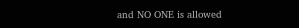and NO ONE is allowed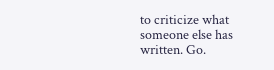to criticize what someone else has written. Go.